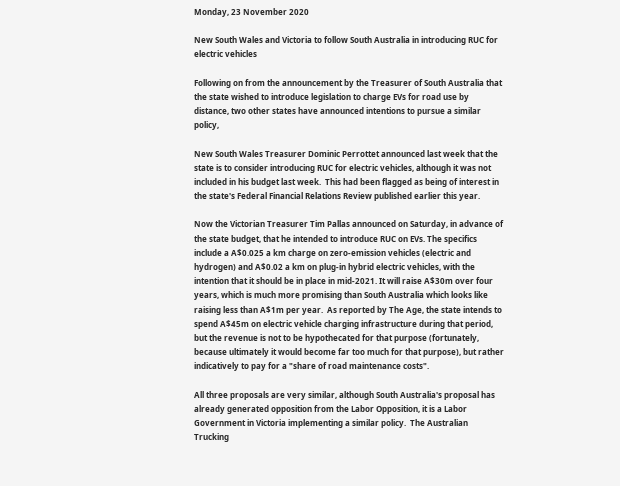Monday, 23 November 2020

New South Wales and Victoria to follow South Australia in introducing RUC for electric vehicles

Following on from the announcement by the Treasurer of South Australia that the state wished to introduce legislation to charge EVs for road use by distance, two other states have announced intentions to pursue a similar policy,

New South Wales Treasurer Dominic Perrottet announced last week that the state is to consider introducing RUC for electric vehicles, although it was not included in his budget last week.  This had been flagged as being of interest in the state's Federal Financial Relations Review published earlier this year.

Now the Victorian Treasurer Tim Pallas announced on Saturday, in advance of the state budget, that he intended to introduce RUC on EVs. The specifics include a A$0.025 a km charge on zero-emission vehicles (electric and hydrogen) and A$0.02 a km on plug-in hybrid electric vehicles, with the intention that it should be in place in mid-2021. It will raise A$30m over four years, which is much more promising than South Australia which looks like raising less than A$1m per year.  As reported by The Age, the state intends to spend A$45m on electric vehicle charging infrastructure during that period, but the revenue is not to be hypothecated for that purpose (fortunately, because ultimately it would become far too much for that purpose), but rather indicatively to pay for a "share of road maintenance costs".

All three proposals are very similar, although South Australia's proposal has already generated opposition from the Labor Opposition, it is a Labor Government in Victoria implementing a similar policy.  The Australian Trucking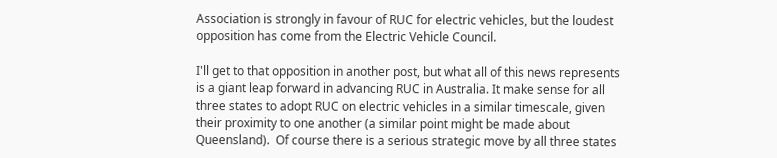Association is strongly in favour of RUC for electric vehicles, but the loudest opposition has come from the Electric Vehicle Council.

I'll get to that opposition in another post, but what all of this news represents is a giant leap forward in advancing RUC in Australia. It make sense for all three states to adopt RUC on electric vehicles in a similar timescale, given their proximity to one another (a similar point might be made about Queensland).  Of course there is a serious strategic move by all three states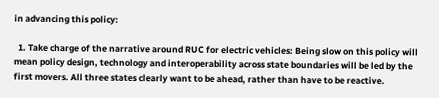in advancing this policy:

  1. Take charge of the narrative around RUC for electric vehicles: Being slow on this policy will mean policy design, technology and interoperability across state boundaries will be led by the first movers. All three states clearly want to be ahead, rather than have to be reactive.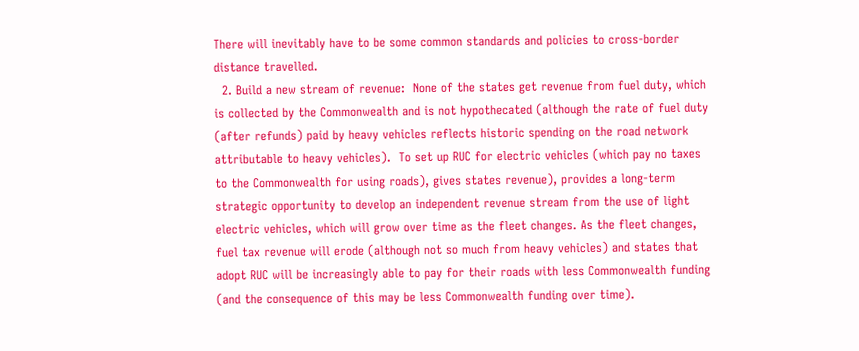There will inevitably have to be some common standards and policies to cross-border distance travelled.
  2. Build a new stream of revenue:  None of the states get revenue from fuel duty, which is collected by the Commonwealth and is not hypothecated (although the rate of fuel duty (after refunds) paid by heavy vehicles reflects historic spending on the road network attributable to heavy vehicles).  To set up RUC for electric vehicles (which pay no taxes to the Commonwealth for using roads), gives states revenue), provides a long-term strategic opportunity to develop an independent revenue stream from the use of light electric vehicles, which will grow over time as the fleet changes. As the fleet changes, fuel tax revenue will erode (although not so much from heavy vehicles) and states that adopt RUC will be increasingly able to pay for their roads with less Commonwealth funding (and the consequence of this may be less Commonwealth funding over time).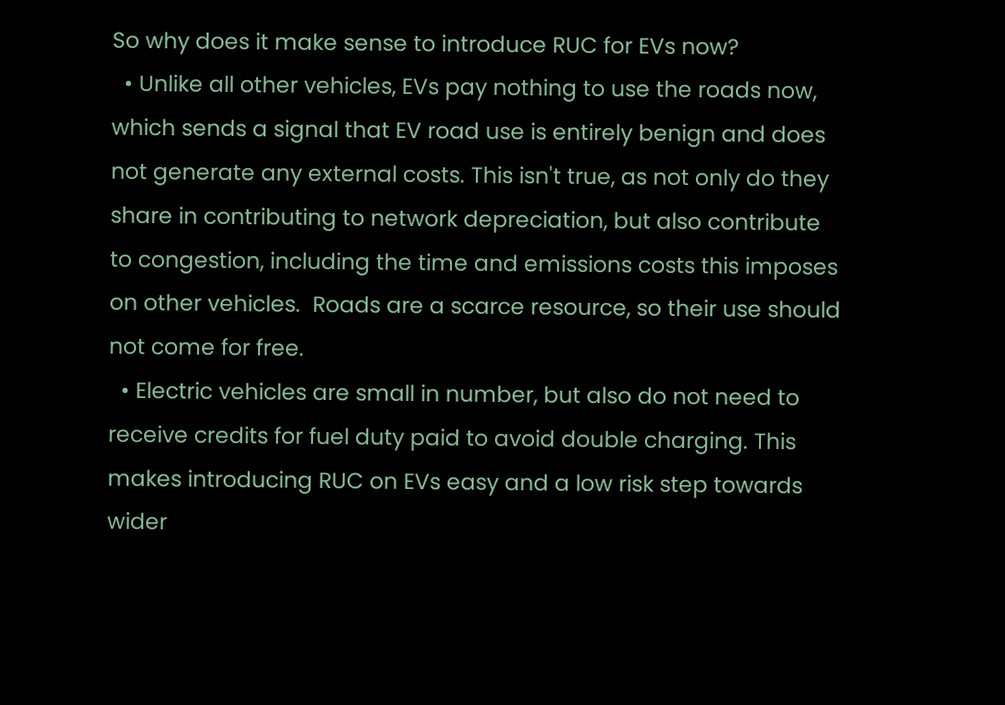So why does it make sense to introduce RUC for EVs now?
  • Unlike all other vehicles, EVs pay nothing to use the roads now, which sends a signal that EV road use is entirely benign and does not generate any external costs. This isn't true, as not only do they share in contributing to network depreciation, but also contribute to congestion, including the time and emissions costs this imposes on other vehicles.  Roads are a scarce resource, so their use should not come for free.
  • Electric vehicles are small in number, but also do not need to receive credits for fuel duty paid to avoid double charging. This makes introducing RUC on EVs easy and a low risk step towards wider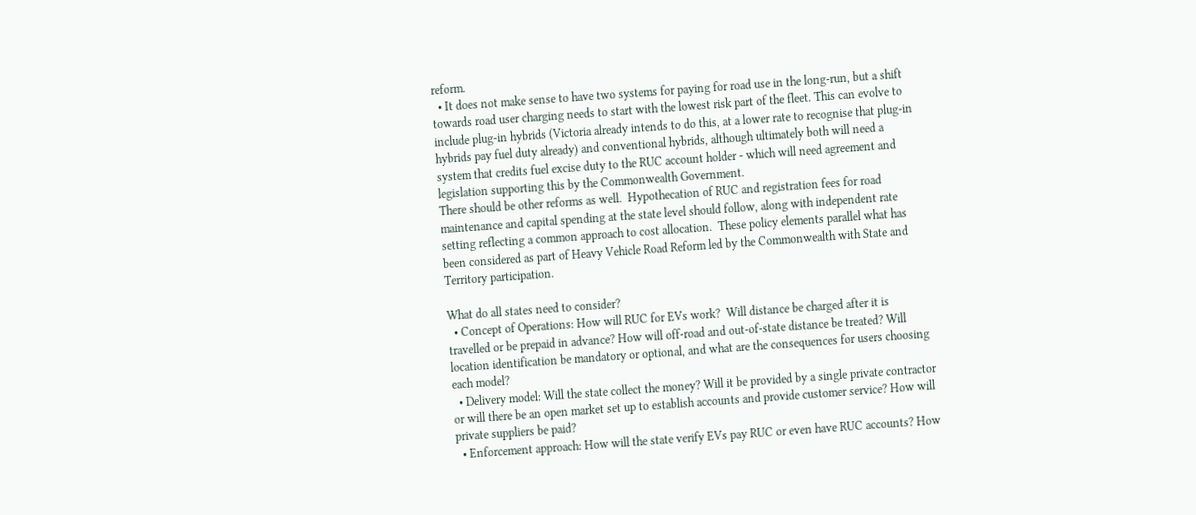reform.
  • It does not make sense to have two systems for paying for road use in the long-run, but a shift towards road user charging needs to start with the lowest risk part of the fleet. This can evolve to include plug-in hybrids (Victoria already intends to do this, at a lower rate to recognise that plug-in hybrids pay fuel duty already) and conventional hybrids, although ultimately both will need a system that credits fuel excise duty to the RUC account holder - which will need agreement and legislation supporting this by the Commonwealth Government.
There should be other reforms as well.  Hypothecation of RUC and registration fees for road maintenance and capital spending at the state level should follow, along with independent rate setting reflecting a common approach to cost allocation.  These policy elements parallel what has been considered as part of Heavy Vehicle Road Reform led by the Commonwealth with State and Territory participation.

What do all states need to consider?
  • Concept of Operations: How will RUC for EVs work?  Will distance be charged after it is travelled or be prepaid in advance? How will off-road and out-of-state distance be treated? Will location identification be mandatory or optional, and what are the consequences for users choosing each model?
  • Delivery model: Will the state collect the money? Will it be provided by a single private contractor or will there be an open market set up to establish accounts and provide customer service? How will private suppliers be paid?
  • Enforcement approach: How will the state verify EVs pay RUC or even have RUC accounts? How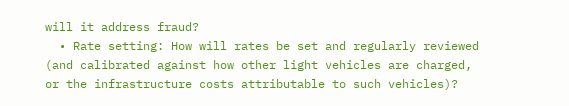will it address fraud?
  • Rate setting: How will rates be set and regularly reviewed (and calibrated against how other light vehicles are charged, or the infrastructure costs attributable to such vehicles)?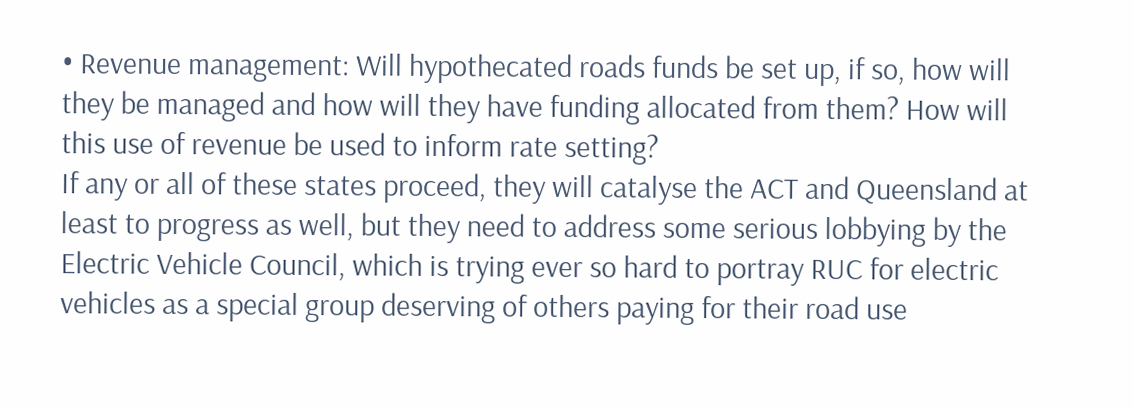• Revenue management: Will hypothecated roads funds be set up, if so, how will they be managed and how will they have funding allocated from them? How will this use of revenue be used to inform rate setting?
If any or all of these states proceed, they will catalyse the ACT and Queensland at least to progress as well, but they need to address some serious lobbying by the Electric Vehicle Council, which is trying ever so hard to portray RUC for electric vehicles as a special group deserving of others paying for their road use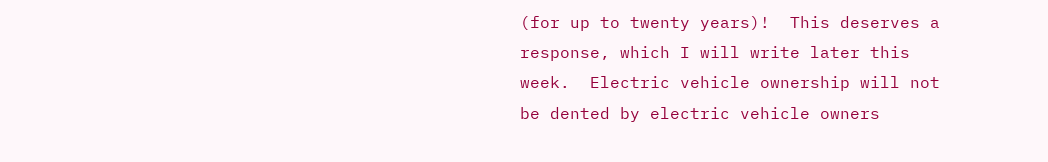(for up to twenty years)!  This deserves a response, which I will write later this week.  Electric vehicle ownership will not be dented by electric vehicle owners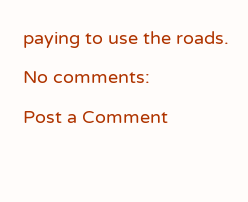paying to use the roads.

No comments:

Post a Comment